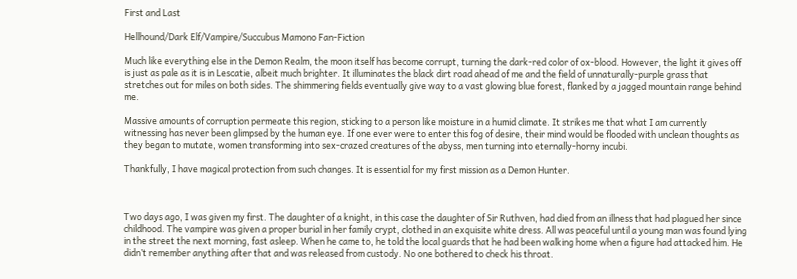First and Last

Hellhound/Dark Elf/Vampire/Succubus Mamono Fan-Fiction

Much like everything else in the Demon Realm, the moon itself has become corrupt, turning the dark-red color of ox-blood. However, the light it gives off is just as pale as it is in Lescatie, albeit much brighter. It illuminates the black dirt road ahead of me and the field of unnaturally-purple grass that stretches out for miles on both sides. The shimmering fields eventually give way to a vast glowing blue forest, flanked by a jagged mountain range behind me.

Massive amounts of corruption permeate this region, sticking to a person like moisture in a humid climate. It strikes me that what I am currently witnessing has never been glimpsed by the human eye. If one ever were to enter this fog of desire, their mind would be flooded with unclean thoughts as they began to mutate, women transforming into sex-crazed creatures of the abyss, men turning into eternally-horny incubi.

Thankfully, I have magical protection from such changes. It is essential for my first mission as a Demon Hunter.



Two days ago, I was given my first. The daughter of a knight, in this case the daughter of Sir Ruthven, had died from an illness that had plagued her since childhood. The vampire was given a proper burial in her family crypt, clothed in an exquisite white dress. All was peaceful until a young man was found lying in the street the next morning, fast asleep. When he came to, he told the local guards that he had been walking home when a figure had attacked him. He didn’t remember anything after that and was released from custody. No one bothered to check his throat.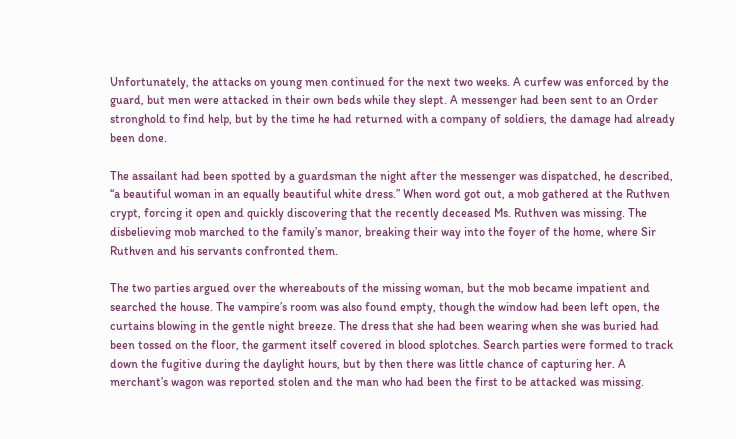Unfortunately, the attacks on young men continued for the next two weeks. A curfew was enforced by the guard, but men were attacked in their own beds while they slept. A messenger had been sent to an Order stronghold to find help, but by the time he had returned with a company of soldiers, the damage had already been done.

The assailant had been spotted by a guardsman the night after the messenger was dispatched, he described, “a beautiful woman in an equally beautiful white dress.” When word got out, a mob gathered at the Ruthven crypt, forcing it open and quickly discovering that the recently deceased Ms. Ruthven was missing. The disbelieving mob marched to the family’s manor, breaking their way into the foyer of the home, where Sir Ruthven and his servants confronted them.

The two parties argued over the whereabouts of the missing woman, but the mob became impatient and searched the house. The vampire’s room was also found empty, though the window had been left open, the curtains blowing in the gentle night breeze. The dress that she had been wearing when she was buried had been tossed on the floor, the garment itself covered in blood splotches. Search parties were formed to track down the fugitive during the daylight hours, but by then there was little chance of capturing her. A merchant’s wagon was reported stolen and the man who had been the first to be attacked was missing.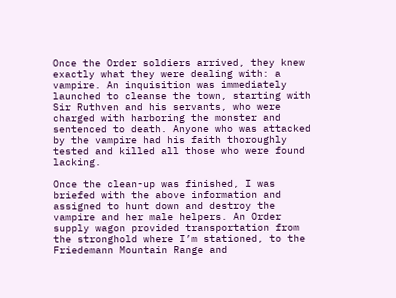Once the Order soldiers arrived, they knew exactly what they were dealing with: a vampire. An inquisition was immediately launched to cleanse the town, starting with Sir Ruthven and his servants, who were charged with harboring the monster and sentenced to death. Anyone who was attacked by the vampire had his faith thoroughly tested and killed all those who were found lacking.

Once the clean-up was finished, I was briefed with the above information and assigned to hunt down and destroy the vampire and her male helpers. An Order supply wagon provided transportation from the stronghold where I’m stationed, to the Friedemann Mountain Range and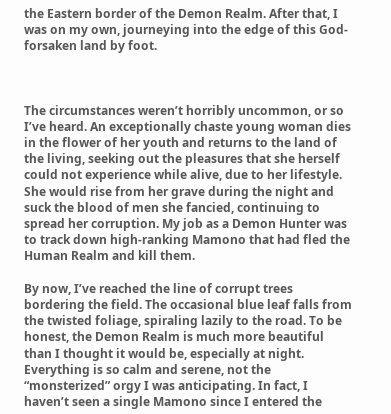the Eastern border of the Demon Realm. After that, I was on my own, journeying into the edge of this God-forsaken land by foot.



The circumstances weren’t horribly uncommon, or so I’ve heard. An exceptionally chaste young woman dies in the flower of her youth and returns to the land of the living, seeking out the pleasures that she herself could not experience while alive, due to her lifestyle. She would rise from her grave during the night and suck the blood of men she fancied, continuing to spread her corruption. My job as a Demon Hunter was to track down high-ranking Mamono that had fled the Human Realm and kill them.

By now, I’ve reached the line of corrupt trees bordering the field. The occasional blue leaf falls from the twisted foliage, spiraling lazily to the road. To be honest, the Demon Realm is much more beautiful than I thought it would be, especially at night. Everything is so calm and serene, not the “monsterized” orgy I was anticipating. In fact, I haven’t seen a single Mamono since I entered the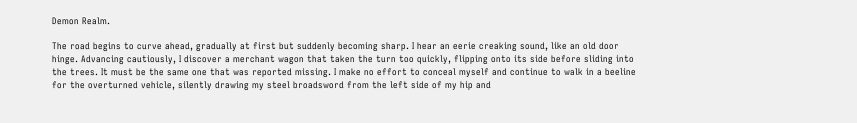Demon Realm.

The road begins to curve ahead, gradually at first but suddenly becoming sharp. I hear an eerie creaking sound, like an old door hinge. Advancing cautiously, I discover a merchant wagon that taken the turn too quickly, flipping onto its side before sliding into the trees. It must be the same one that was reported missing. I make no effort to conceal myself and continue to walk in a beeline for the overturned vehicle, silently drawing my steel broadsword from the left side of my hip and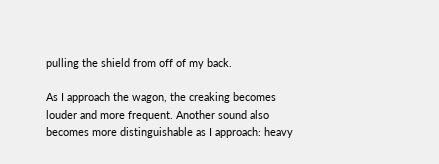pulling the shield from off of my back.

As I approach the wagon, the creaking becomes louder and more frequent. Another sound also becomes more distinguishable as I approach: heavy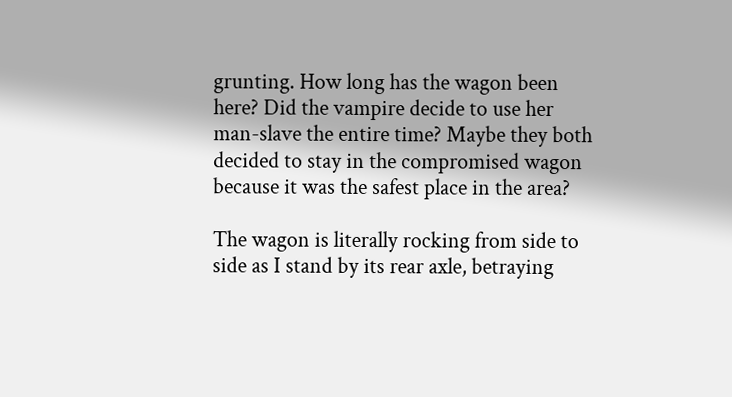grunting. How long has the wagon been here? Did the vampire decide to use her man-slave the entire time? Maybe they both decided to stay in the compromised wagon because it was the safest place in the area?

The wagon is literally rocking from side to side as I stand by its rear axle, betraying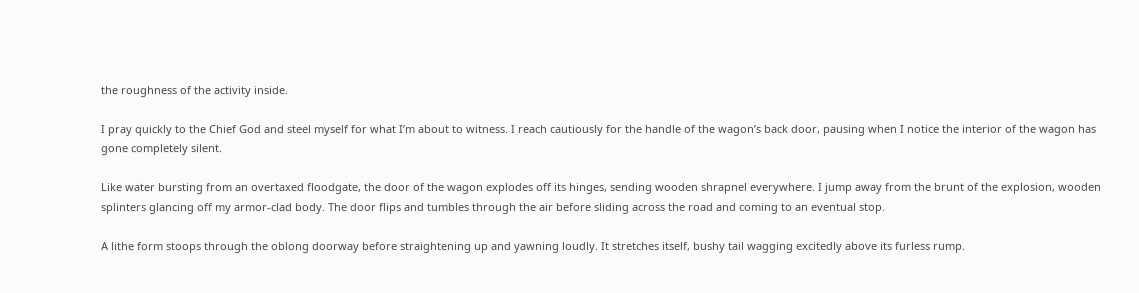the roughness of the activity inside.

I pray quickly to the Chief God and steel myself for what I’m about to witness. I reach cautiously for the handle of the wagon’s back door, pausing when I notice the interior of the wagon has gone completely silent.

Like water bursting from an overtaxed floodgate, the door of the wagon explodes off its hinges, sending wooden shrapnel everywhere. I jump away from the brunt of the explosion, wooden splinters glancing off my armor-clad body. The door flips and tumbles through the air before sliding across the road and coming to an eventual stop.

A lithe form stoops through the oblong doorway before straightening up and yawning loudly. It stretches itself, bushy tail wagging excitedly above its furless rump.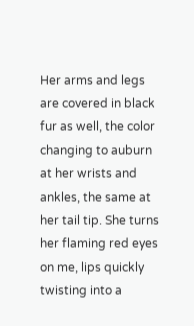Her arms and legs are covered in black fur as well, the color changing to auburn at her wrists and ankles, the same at her tail tip. She turns her flaming red eyes on me, lips quickly twisting into a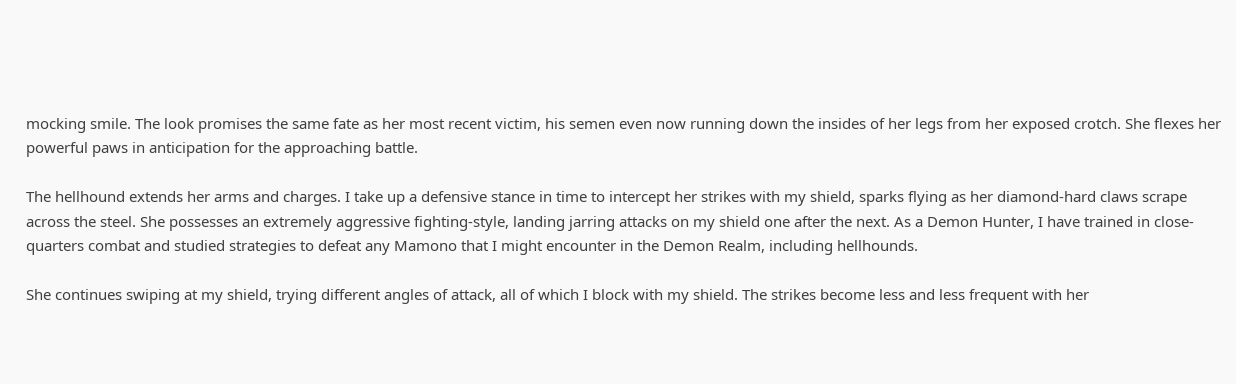mocking smile. The look promises the same fate as her most recent victim, his semen even now running down the insides of her legs from her exposed crotch. She flexes her powerful paws in anticipation for the approaching battle.

The hellhound extends her arms and charges. I take up a defensive stance in time to intercept her strikes with my shield, sparks flying as her diamond-hard claws scrape across the steel. She possesses an extremely aggressive fighting-style, landing jarring attacks on my shield one after the next. As a Demon Hunter, I have trained in close-quarters combat and studied strategies to defeat any Mamono that I might encounter in the Demon Realm, including hellhounds.

She continues swiping at my shield, trying different angles of attack, all of which I block with my shield. The strikes become less and less frequent with her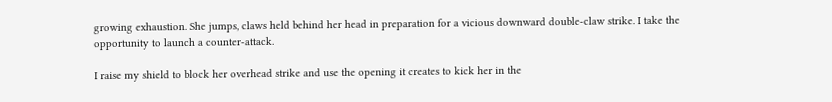growing exhaustion. She jumps, claws held behind her head in preparation for a vicious downward double-claw strike. I take the opportunity to launch a counter-attack.

I raise my shield to block her overhead strike and use the opening it creates to kick her in the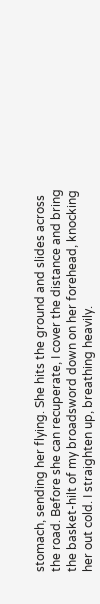stomach, sending her flying. She hits the ground and slides across the road. Before she can recuperate, I cover the distance and bring the basket-hilt of my broadsword down on her forehead, knocking her out cold. I straighten up, breathing heavily.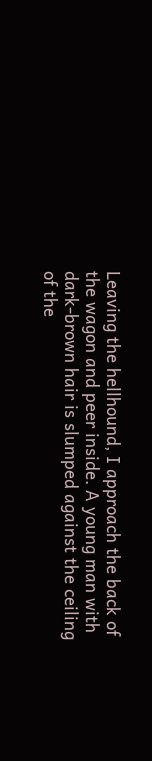Leaving the hellhound, I approach the back of the wagon and peer inside. A young man with dark-brown hair is slumped against the ceiling of the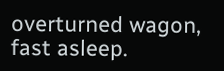overturned wagon, fast asleep.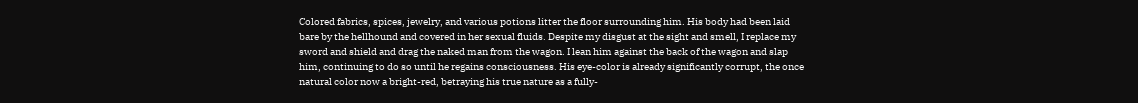Colored fabrics, spices, jewelry, and various potions litter the floor surrounding him. His body had been laid bare by the hellhound and covered in her sexual fluids. Despite my disgust at the sight and smell, I replace my sword and shield and drag the naked man from the wagon. I lean him against the back of the wagon and slap him, continuing to do so until he regains consciousness. His eye-color is already significantly corrupt, the once natural color now a bright-red, betraying his true nature as a fully-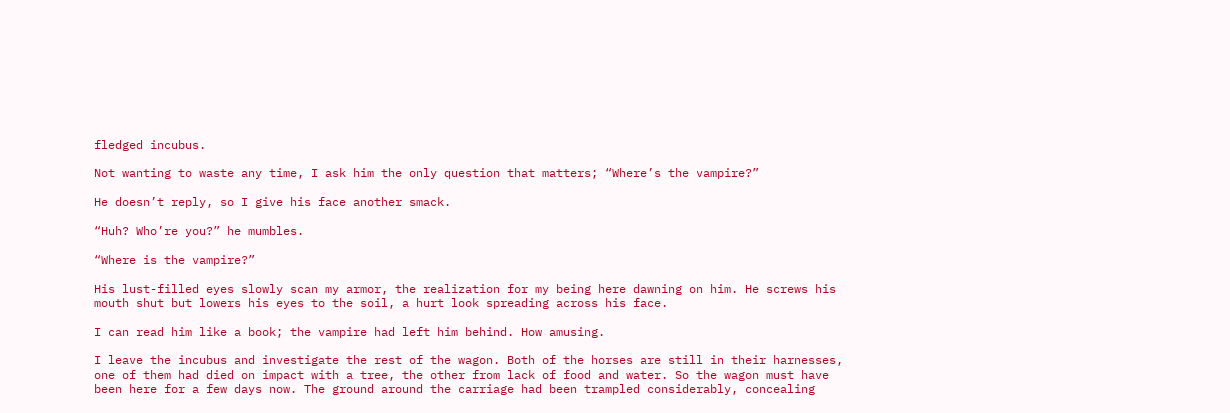fledged incubus.

Not wanting to waste any time, I ask him the only question that matters; “Where’s the vampire?”

He doesn’t reply, so I give his face another smack.

“Huh? Who’re you?” he mumbles.

“Where is the vampire?”

His lust-filled eyes slowly scan my armor, the realization for my being here dawning on him. He screws his mouth shut but lowers his eyes to the soil, a hurt look spreading across his face.

I can read him like a book; the vampire had left him behind. How amusing.

I leave the incubus and investigate the rest of the wagon. Both of the horses are still in their harnesses, one of them had died on impact with a tree, the other from lack of food and water. So the wagon must have been here for a few days now. The ground around the carriage had been trampled considerably, concealing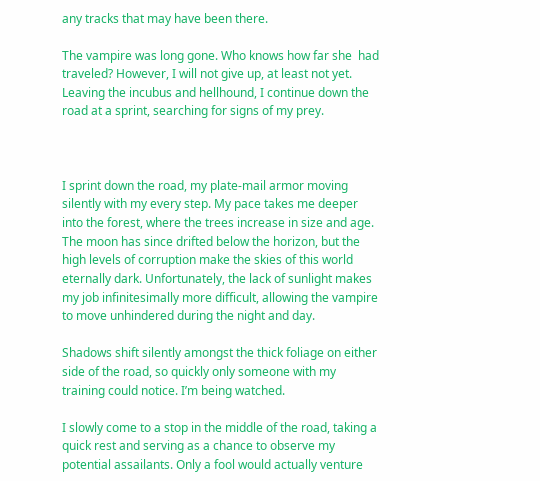any tracks that may have been there.

The vampire was long gone. Who knows how far she  had traveled? However, I will not give up, at least not yet. Leaving the incubus and hellhound, I continue down the road at a sprint, searching for signs of my prey.



I sprint down the road, my plate-mail armor moving silently with my every step. My pace takes me deeper into the forest, where the trees increase in size and age. The moon has since drifted below the horizon, but the high levels of corruption make the skies of this world eternally dark. Unfortunately, the lack of sunlight makes my job infinitesimally more difficult, allowing the vampire to move unhindered during the night and day.

Shadows shift silently amongst the thick foliage on either side of the road, so quickly only someone with my training could notice. I’m being watched.

I slowly come to a stop in the middle of the road, taking a quick rest and serving as a chance to observe my potential assailants. Only a fool would actually venture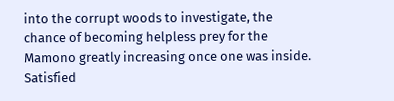into the corrupt woods to investigate, the chance of becoming helpless prey for the Mamono greatly increasing once one was inside. Satisfied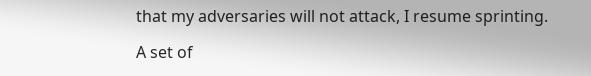that my adversaries will not attack, I resume sprinting.

A set of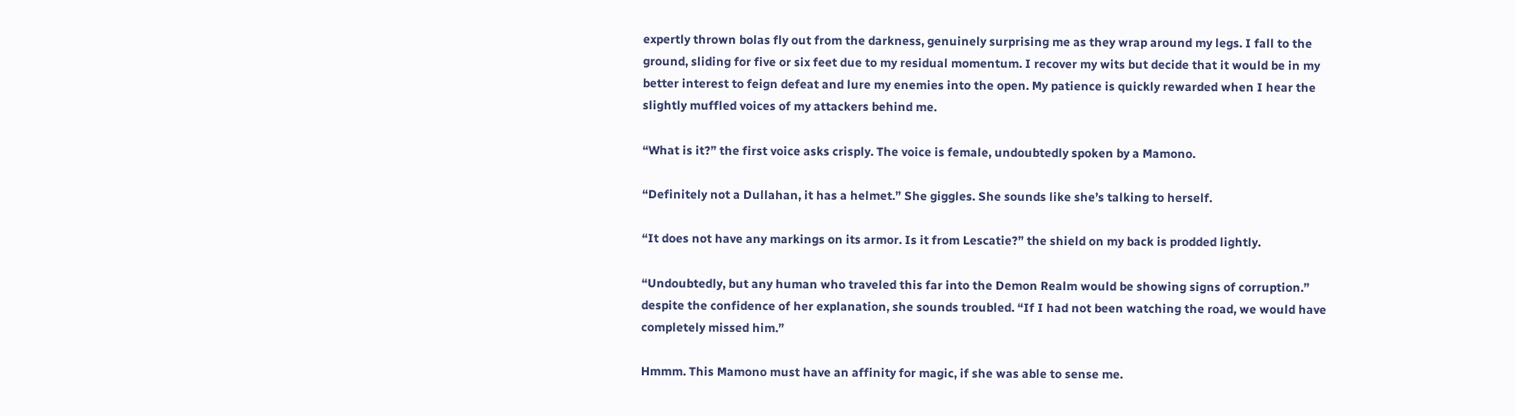expertly thrown bolas fly out from the darkness, genuinely surprising me as they wrap around my legs. I fall to the ground, sliding for five or six feet due to my residual momentum. I recover my wits but decide that it would be in my better interest to feign defeat and lure my enemies into the open. My patience is quickly rewarded when I hear the slightly muffled voices of my attackers behind me.

“What is it?” the first voice asks crisply. The voice is female, undoubtedly spoken by a Mamono.

“Definitely not a Dullahan, it has a helmet.” She giggles. She sounds like she’s talking to herself.

“It does not have any markings on its armor. Is it from Lescatie?” the shield on my back is prodded lightly.

“Undoubtedly, but any human who traveled this far into the Demon Realm would be showing signs of corruption.” despite the confidence of her explanation, she sounds troubled. “If I had not been watching the road, we would have completely missed him.”

Hmmm. This Mamono must have an affinity for magic, if she was able to sense me.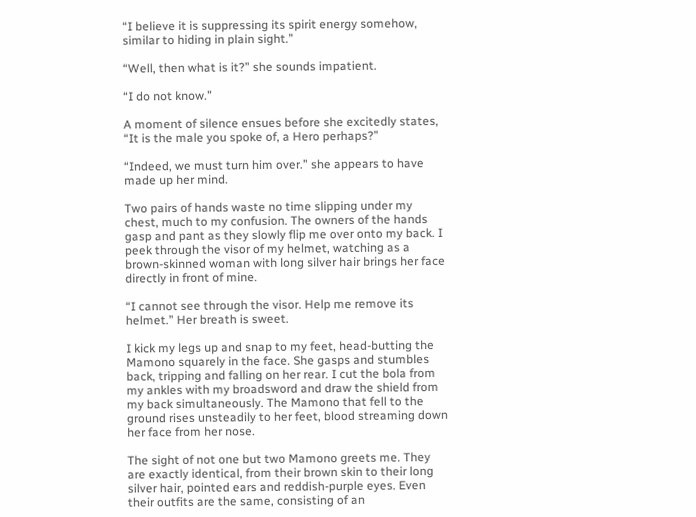“I believe it is suppressing its spirit energy somehow, similar to hiding in plain sight.”

“Well, then what is it?” she sounds impatient.

“I do not know.”

A moment of silence ensues before she excitedly states, “It is the male you spoke of, a Hero perhaps?”

“Indeed, we must turn him over.” she appears to have made up her mind.

Two pairs of hands waste no time slipping under my chest, much to my confusion. The owners of the hands gasp and pant as they slowly flip me over onto my back. I peek through the visor of my helmet, watching as a brown-skinned woman with long silver hair brings her face directly in front of mine.

“I cannot see through the visor. Help me remove its helmet.” Her breath is sweet.

I kick my legs up and snap to my feet, head-butting the Mamono squarely in the face. She gasps and stumbles back, tripping and falling on her rear. I cut the bola from my ankles with my broadsword and draw the shield from my back simultaneously. The Mamono that fell to the ground rises unsteadily to her feet, blood streaming down her face from her nose.

The sight of not one but two Mamono greets me. They are exactly identical, from their brown skin to their long silver hair, pointed ears and reddish-purple eyes. Even their outfits are the same, consisting of an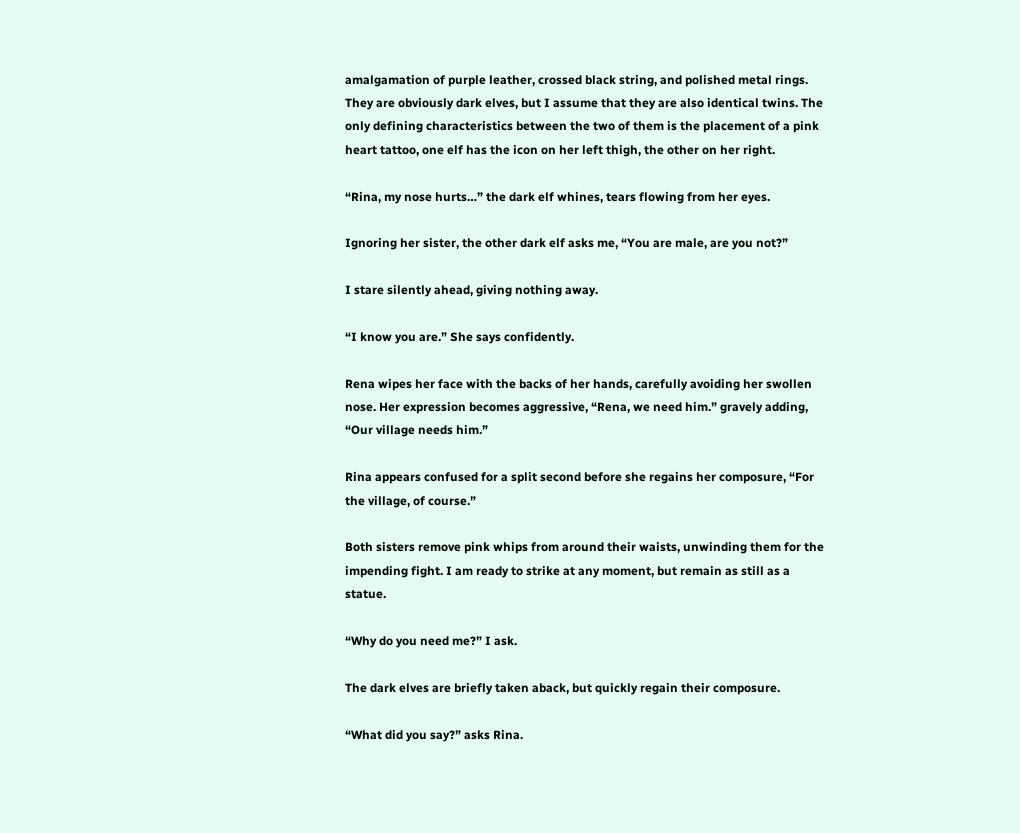amalgamation of purple leather, crossed black string, and polished metal rings. They are obviously dark elves, but I assume that they are also identical twins. The only defining characteristics between the two of them is the placement of a pink heart tattoo, one elf has the icon on her left thigh, the other on her right.

“Rina, my nose hurts…” the dark elf whines, tears flowing from her eyes.

Ignoring her sister, the other dark elf asks me, “You are male, are you not?”

I stare silently ahead, giving nothing away.

“I know you are.” She says confidently.

Rena wipes her face with the backs of her hands, carefully avoiding her swollen nose. Her expression becomes aggressive, “Rena, we need him.” gravely adding, “Our village needs him.”

Rina appears confused for a split second before she regains her composure, “For the village, of course.”

Both sisters remove pink whips from around their waists, unwinding them for the impending fight. I am ready to strike at any moment, but remain as still as a statue.

“Why do you need me?” I ask.

The dark elves are briefly taken aback, but quickly regain their composure.

“What did you say?” asks Rina.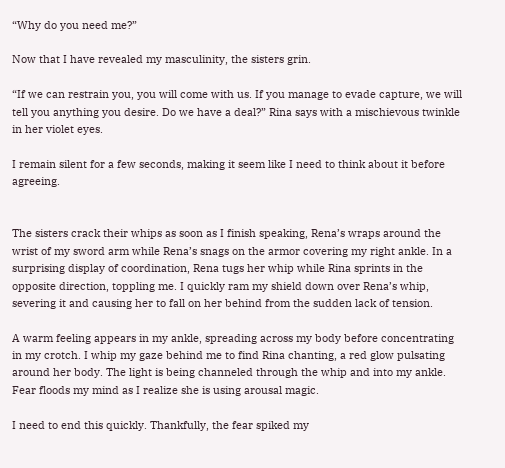“Why do you need me?”

Now that I have revealed my masculinity, the sisters grin.

“If we can restrain you, you will come with us. If you manage to evade capture, we will tell you anything you desire. Do we have a deal?” Rina says with a mischievous twinkle in her violet eyes.

I remain silent for a few seconds, making it seem like I need to think about it before agreeing.


The sisters crack their whips as soon as I finish speaking, Rena’s wraps around the wrist of my sword arm while Rena’s snags on the armor covering my right ankle. In a surprising display of coordination, Rena tugs her whip while Rina sprints in the opposite direction, toppling me. I quickly ram my shield down over Rena’s whip, severing it and causing her to fall on her behind from the sudden lack of tension.

A warm feeling appears in my ankle, spreading across my body before concentrating in my crotch. I whip my gaze behind me to find Rina chanting, a red glow pulsating around her body. The light is being channeled through the whip and into my ankle. Fear floods my mind as I realize she is using arousal magic.

I need to end this quickly. Thankfully, the fear spiked my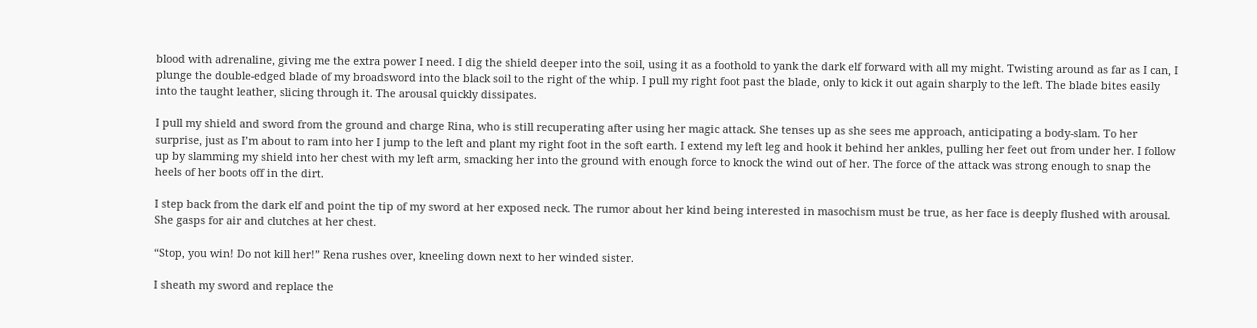blood with adrenaline, giving me the extra power I need. I dig the shield deeper into the soil, using it as a foothold to yank the dark elf forward with all my might. Twisting around as far as I can, I plunge the double-edged blade of my broadsword into the black soil to the right of the whip. I pull my right foot past the blade, only to kick it out again sharply to the left. The blade bites easily into the taught leather, slicing through it. The arousal quickly dissipates.

I pull my shield and sword from the ground and charge Rina, who is still recuperating after using her magic attack. She tenses up as she sees me approach, anticipating a body-slam. To her surprise, just as I’m about to ram into her I jump to the left and plant my right foot in the soft earth. I extend my left leg and hook it behind her ankles, pulling her feet out from under her. I follow up by slamming my shield into her chest with my left arm, smacking her into the ground with enough force to knock the wind out of her. The force of the attack was strong enough to snap the heels of her boots off in the dirt.

I step back from the dark elf and point the tip of my sword at her exposed neck. The rumor about her kind being interested in masochism must be true, as her face is deeply flushed with arousal. She gasps for air and clutches at her chest.

“Stop, you win! Do not kill her!” Rena rushes over, kneeling down next to her winded sister.

I sheath my sword and replace the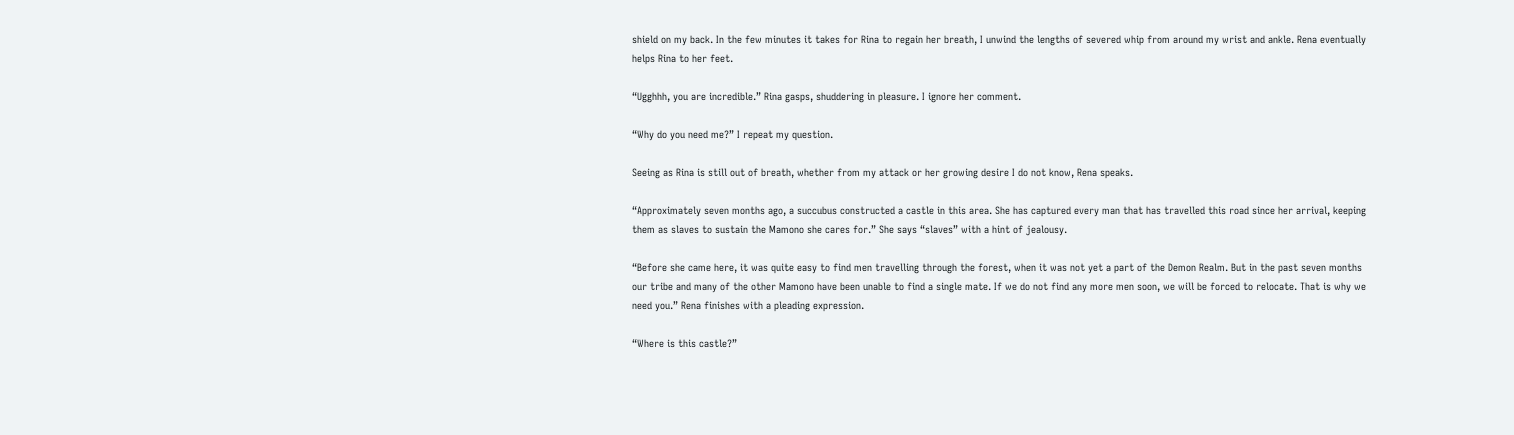shield on my back. In the few minutes it takes for Rina to regain her breath, I unwind the lengths of severed whip from around my wrist and ankle. Rena eventually helps Rina to her feet.

“Ugghhh, you are incredible.” Rina gasps, shuddering in pleasure. I ignore her comment.

“Why do you need me?” I repeat my question.

Seeing as Rina is still out of breath, whether from my attack or her growing desire I do not know, Rena speaks.

“Approximately seven months ago, a succubus constructed a castle in this area. She has captured every man that has travelled this road since her arrival, keeping them as slaves to sustain the Mamono she cares for.” She says “slaves” with a hint of jealousy.

“Before she came here, it was quite easy to find men travelling through the forest, when it was not yet a part of the Demon Realm. But in the past seven months our tribe and many of the other Mamono have been unable to find a single mate. If we do not find any more men soon, we will be forced to relocate. That is why we need you.” Rena finishes with a pleading expression.

“Where is this castle?”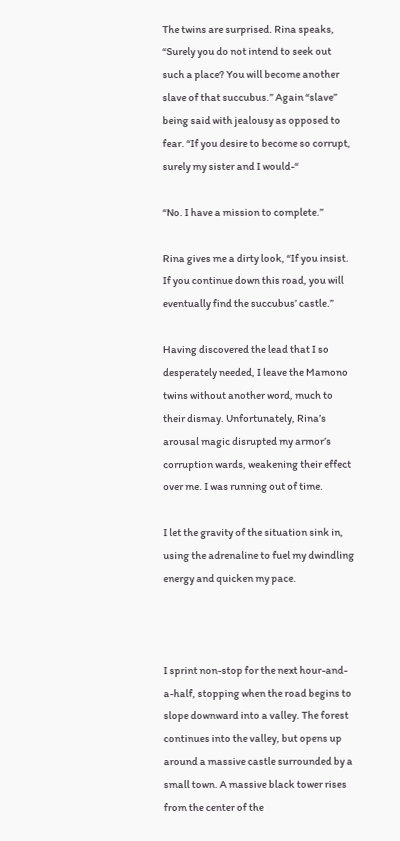The twins are surprised. Rina speaks, “Surely you do not intend to seek out such a place? You will become another slave of that succubus.” Again “slave” being said with jealousy as opposed to fear. “If you desire to become so corrupt, surely my sister and I would-“

“No. I have a mission to complete.”

Rina gives me a dirty look, “If you insist. If you continue down this road, you will eventually find the succubus’ castle.”

Having discovered the lead that I so desperately needed, I leave the Mamono twins without another word, much to their dismay. Unfortunately, Rina’s arousal magic disrupted my armor’s corruption wards, weakening their effect over me. I was running out of time.

I let the gravity of the situation sink in, using the adrenaline to fuel my dwindling energy and quicken my pace.



I sprint non-stop for the next hour-and-a-half, stopping when the road begins to slope downward into a valley. The forest continues into the valley, but opens up around a massive castle surrounded by a small town. A massive black tower rises from the center of the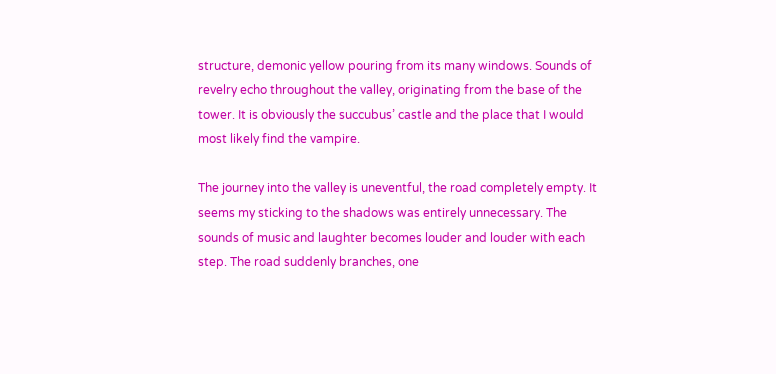structure, demonic yellow pouring from its many windows. Sounds of revelry echo throughout the valley, originating from the base of the tower. It is obviously the succubus’ castle and the place that I would most likely find the vampire.

The journey into the valley is uneventful, the road completely empty. It seems my sticking to the shadows was entirely unnecessary. The sounds of music and laughter becomes louder and louder with each step. The road suddenly branches, one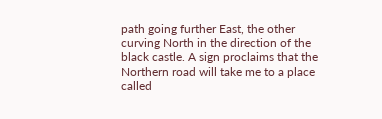path going further East, the other curving North in the direction of the black castle. A sign proclaims that the Northern road will take me to a place called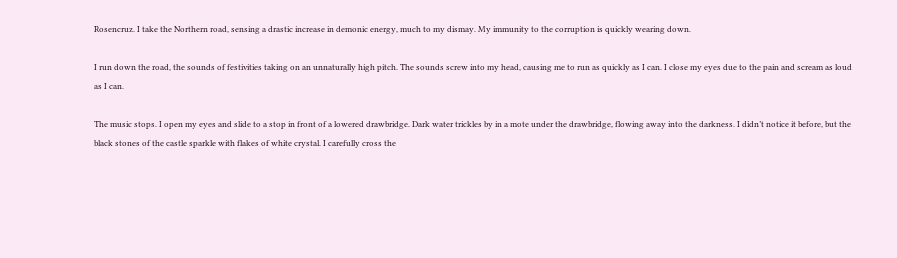Rosencruz. I take the Northern road, sensing a drastic increase in demonic energy, much to my dismay. My immunity to the corruption is quickly wearing down.

I run down the road, the sounds of festivities taking on an unnaturally high pitch. The sounds screw into my head, causing me to run as quickly as I can. I close my eyes due to the pain and scream as loud as I can.

The music stops. I open my eyes and slide to a stop in front of a lowered drawbridge. Dark water trickles by in a mote under the drawbridge, flowing away into the darkness. I didn’t notice it before, but the black stones of the castle sparkle with flakes of white crystal. I carefully cross the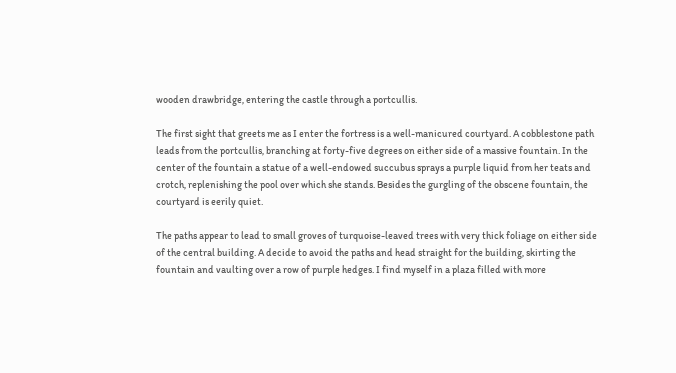wooden drawbridge, entering the castle through a portcullis.

The first sight that greets me as I enter the fortress is a well-manicured courtyard. A cobblestone path leads from the portcullis, branching at forty-five degrees on either side of a massive fountain. In the center of the fountain a statue of a well-endowed succubus sprays a purple liquid from her teats and crotch, replenishing the pool over which she stands. Besides the gurgling of the obscene fountain, the courtyard is eerily quiet.

The paths appear to lead to small groves of turquoise-leaved trees with very thick foliage on either side of the central building. A decide to avoid the paths and head straight for the building, skirting the fountain and vaulting over a row of purple hedges. I find myself in a plaza filled with more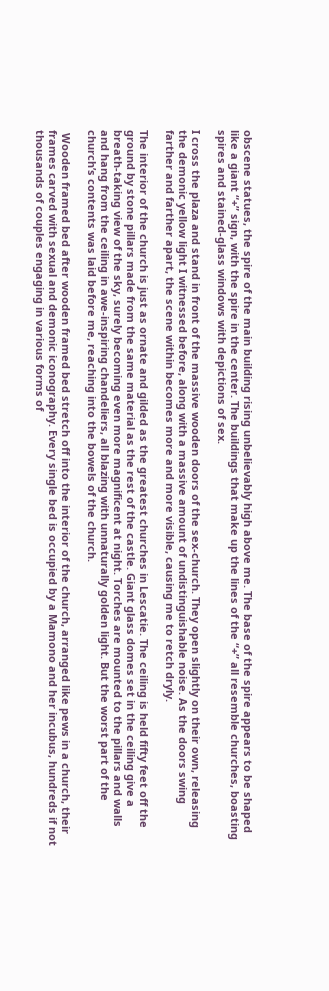obscene statues, the spire of the main building rising unbelievably high above me. The base of the spire appears to be shaped like a giant “+” sign, with the spire in the center. The buildings that make up the lines of the “+” all resemble churches, boasting spires and stained-glass windows with depictions of sex.

I cross the plaza and stand in front of the massive wooden doors of the sex-church. They open slightly on their own, releasing the demonic yellow light I witnessed before, along with a massive amount of undistinguishable noise. As the doors swing farther and farther apart, the scene within becomes more and more visible, causing me to retch dryly.

The interior of the church is just as ornate and gilded as the greatest churches in Lescatie. The ceiling is held fifty feet off the ground by stone pillars made from the same material as the rest of the castle. Giant glass domes set in the ceiling give a breath-taking view of the sky, surely becoming even more magnificent at night. Torches are mounted to the pillars and walls and hang from the ceiling in awe-inspiring chandeliers, all blazing with unnaturally golden light. But the worst part of the church’s contents was laid before me, reaching into the bowels of the church.

 Wooden framed bed after wooden framed bed stretch off into the interior of the church, arranged like pews in a church, their frames carved with sexual and demonic iconography. Every single bed is occupied by a Mamono and her incubus, hundreds if not thousands of couples engaging in various forms of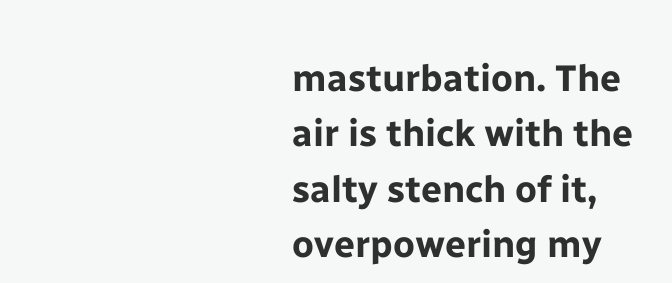masturbation. The air is thick with the salty stench of it, overpowering my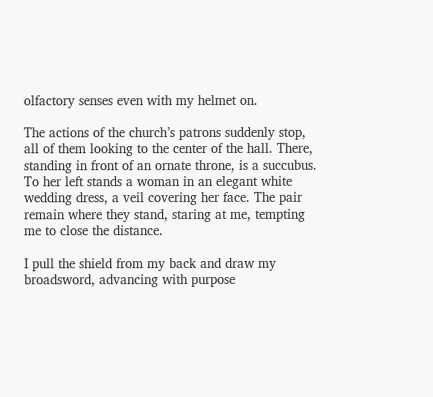olfactory senses even with my helmet on.

The actions of the church’s patrons suddenly stop, all of them looking to the center of the hall. There, standing in front of an ornate throne, is a succubus. To her left stands a woman in an elegant white wedding dress, a veil covering her face. The pair remain where they stand, staring at me, tempting me to close the distance.

I pull the shield from my back and draw my broadsword, advancing with purpose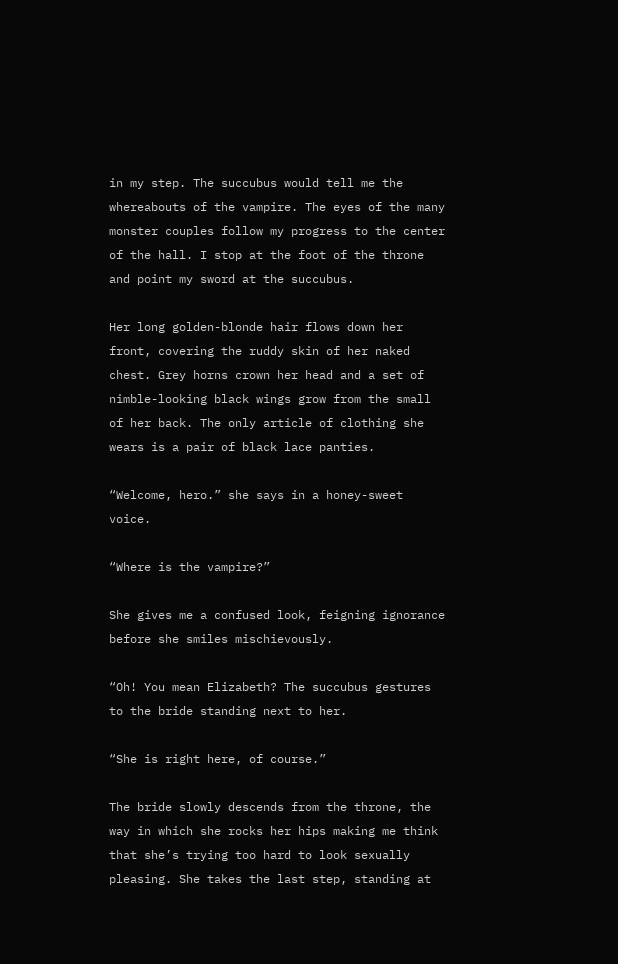in my step. The succubus would tell me the whereabouts of the vampire. The eyes of the many monster couples follow my progress to the center of the hall. I stop at the foot of the throne and point my sword at the succubus.

Her long golden-blonde hair flows down her front, covering the ruddy skin of her naked chest. Grey horns crown her head and a set of nimble-looking black wings grow from the small of her back. The only article of clothing she wears is a pair of black lace panties.

“Welcome, hero.” she says in a honey-sweet voice.

“Where is the vampire?”

She gives me a confused look, feigning ignorance before she smiles mischievously.

“Oh! You mean Elizabeth? The succubus gestures to the bride standing next to her.

“She is right here, of course.”

The bride slowly descends from the throne, the way in which she rocks her hips making me think that she’s trying too hard to look sexually pleasing. She takes the last step, standing at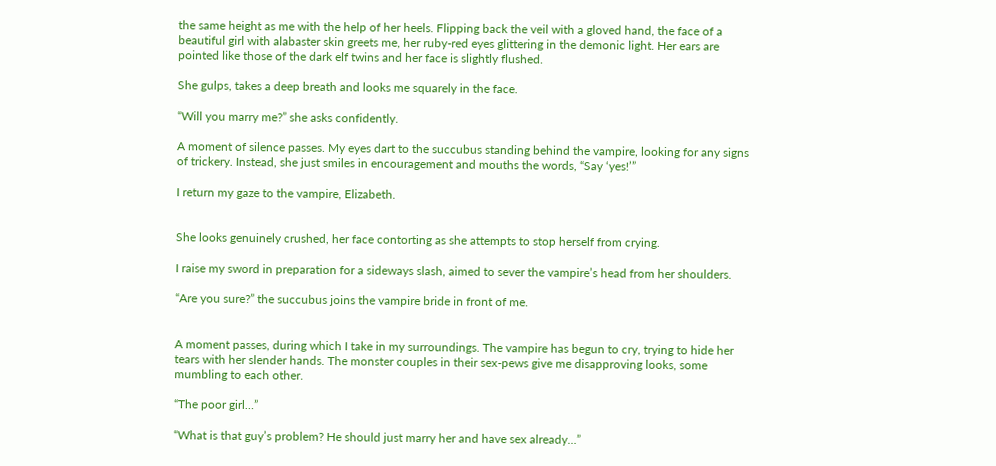the same height as me with the help of her heels. Flipping back the veil with a gloved hand, the face of a beautiful girl with alabaster skin greets me, her ruby-red eyes glittering in the demonic light. Her ears are pointed like those of the dark elf twins and her face is slightly flushed.

She gulps, takes a deep breath and looks me squarely in the face.

“Will you marry me?” she asks confidently.

A moment of silence passes. My eyes dart to the succubus standing behind the vampire, looking for any signs of trickery. Instead, she just smiles in encouragement and mouths the words, “Say ‘yes!’”

I return my gaze to the vampire, Elizabeth.


She looks genuinely crushed, her face contorting as she attempts to stop herself from crying.

I raise my sword in preparation for a sideways slash, aimed to sever the vampire’s head from her shoulders.

“Are you sure?” the succubus joins the vampire bride in front of me.


A moment passes, during which I take in my surroundings. The vampire has begun to cry, trying to hide her tears with her slender hands. The monster couples in their sex-pews give me disapproving looks, some mumbling to each other.

“The poor girl…”

“What is that guy’s problem? He should just marry her and have sex already…”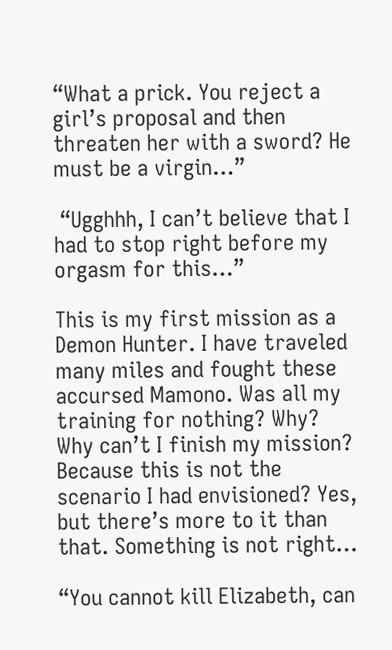“What a prick. You reject a girl’s proposal and then threaten her with a sword? He must be a virgin…”

 “Ugghhh, I can’t believe that I had to stop right before my orgasm for this…”

This is my first mission as a Demon Hunter. I have traveled many miles and fought these accursed Mamono. Was all my training for nothing? Why? Why can’t I finish my mission? Because this is not the scenario I had envisioned? Yes, but there’s more to it than that. Something is not right…

“You cannot kill Elizabeth, can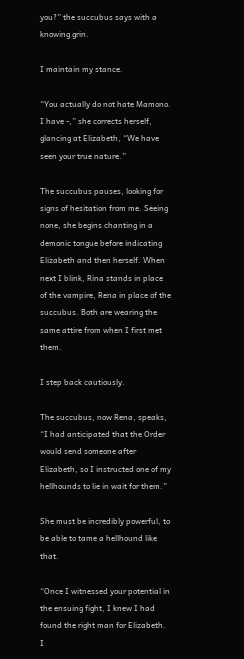you?” the succubus says with a knowing grin.

I maintain my stance.

“You actually do not hate Mamono. I have -,” she corrects herself, glancing at Elizabeth, “We have seen your true nature.”

The succubus pauses, looking for signs of hesitation from me. Seeing none, she begins chanting in a demonic tongue before indicating Elizabeth and then herself. When next I blink, Rina stands in place of the vampire, Rena in place of the succubus. Both are wearing the same attire from when I first met them.

I step back cautiously.

The succubus, now Rena, speaks, “I had anticipated that the Order would send someone after Elizabeth, so I instructed one of my hellhounds to lie in wait for them.”

She must be incredibly powerful, to be able to tame a hellhound like that.

“Once I witnessed your potential in the ensuing fight, I knew I had found the right man for Elizabeth. I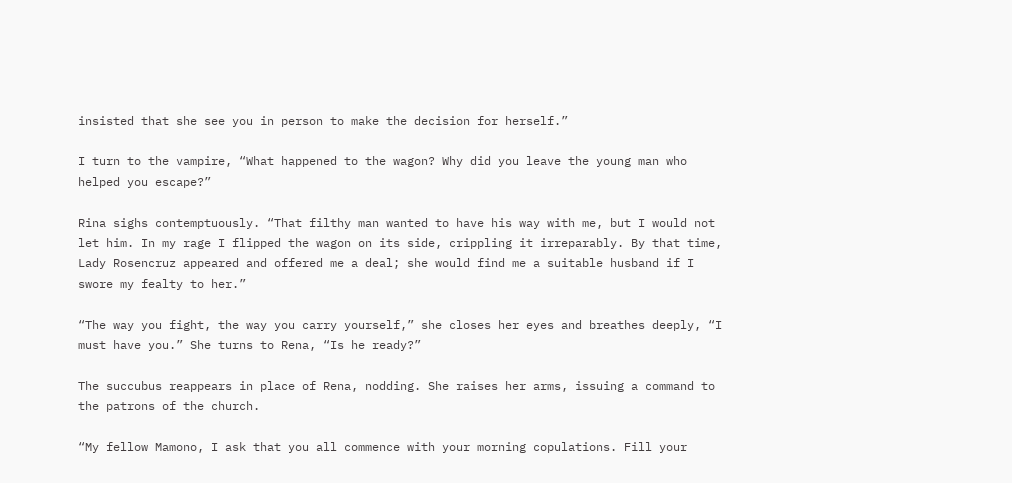insisted that she see you in person to make the decision for herself.”

I turn to the vampire, “What happened to the wagon? Why did you leave the young man who helped you escape?”

Rina sighs contemptuously. “That filthy man wanted to have his way with me, but I would not let him. In my rage I flipped the wagon on its side, crippling it irreparably. By that time, Lady Rosencruz appeared and offered me a deal; she would find me a suitable husband if I swore my fealty to her.”

“The way you fight, the way you carry yourself,” she closes her eyes and breathes deeply, “I must have you.” She turns to Rena, “Is he ready?”

The succubus reappears in place of Rena, nodding. She raises her arms, issuing a command to the patrons of the church.

“My fellow Mamono, I ask that you all commence with your morning copulations. Fill your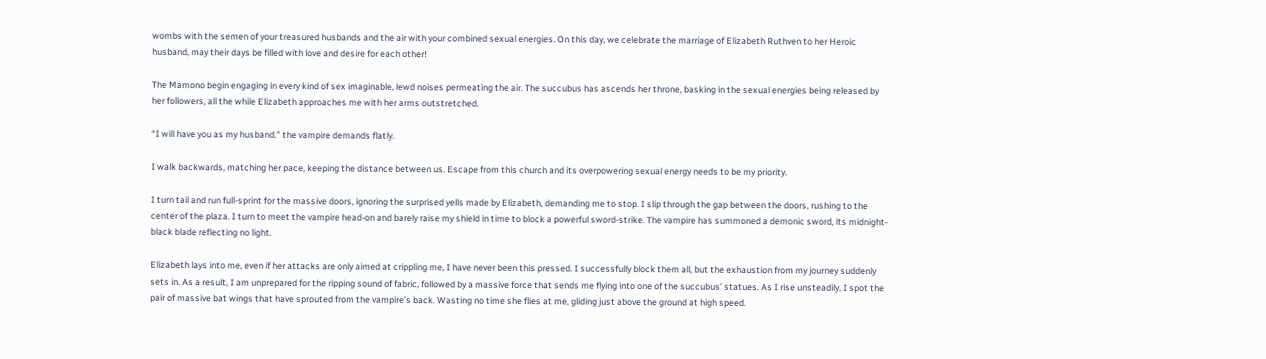wombs with the semen of your treasured husbands and the air with your combined sexual energies. On this day, we celebrate the marriage of Elizabeth Ruthven to her Heroic husband, may their days be filled with love and desire for each other!

The Mamono begin engaging in every kind of sex imaginable, lewd noises permeating the air. The succubus has ascends her throne, basking in the sexual energies being released by her followers, all the while Elizabeth approaches me with her arms outstretched.

“I will have you as my husband.” the vampire demands flatly.

I walk backwards, matching her pace, keeping the distance between us. Escape from this church and its overpowering sexual energy needs to be my priority.

I turn tail and run full-sprint for the massive doors, ignoring the surprised yells made by Elizabeth, demanding me to stop. I slip through the gap between the doors, rushing to the center of the plaza. I turn to meet the vampire head-on and barely raise my shield in time to block a powerful sword-strike. The vampire has summoned a demonic sword, its midnight-black blade reflecting no light.

Elizabeth lays into me, even if her attacks are only aimed at crippling me, I have never been this pressed. I successfully block them all, but the exhaustion from my journey suddenly sets in. As a result, I am unprepared for the ripping sound of fabric, followed by a massive force that sends me flying into one of the succubus’ statues. As I rise unsteadily, I spot the pair of massive bat wings that have sprouted from the vampire’s back. Wasting no time she flies at me, gliding just above the ground at high speed.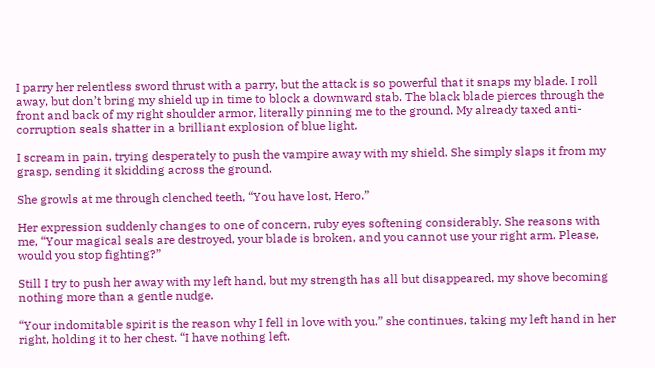I parry her relentless sword thrust with a parry, but the attack is so powerful that it snaps my blade. I roll away, but don’t bring my shield up in time to block a downward stab. The black blade pierces through the front and back of my right shoulder armor, literally pinning me to the ground. My already taxed anti-corruption seals shatter in a brilliant explosion of blue light.

I scream in pain, trying desperately to push the vampire away with my shield. She simply slaps it from my grasp, sending it skidding across the ground.

She growls at me through clenched teeth, “You have lost, Hero.”

Her expression suddenly changes to one of concern, ruby eyes softening considerably. She reasons with me, “Your magical seals are destroyed, your blade is broken, and you cannot use your right arm. Please, would you stop fighting?”

Still I try to push her away with my left hand, but my strength has all but disappeared, my shove becoming nothing more than a gentle nudge.

“Your indomitable spirit is the reason why I fell in love with you.” she continues, taking my left hand in her right, holding it to her chest. “I have nothing left.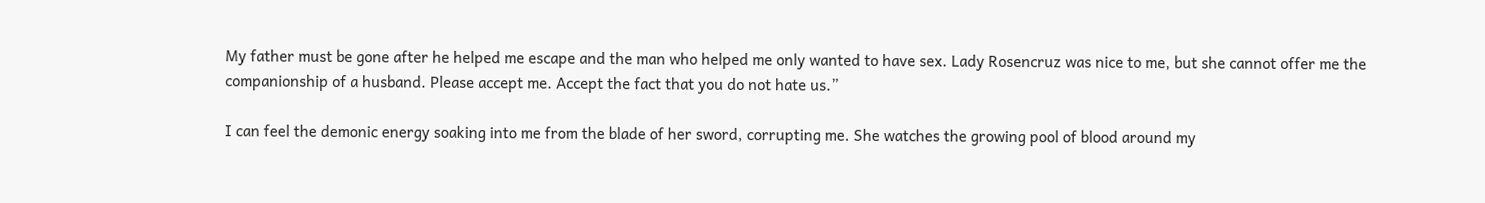My father must be gone after he helped me escape and the man who helped me only wanted to have sex. Lady Rosencruz was nice to me, but she cannot offer me the companionship of a husband. Please accept me. Accept the fact that you do not hate us.”

I can feel the demonic energy soaking into me from the blade of her sword, corrupting me. She watches the growing pool of blood around my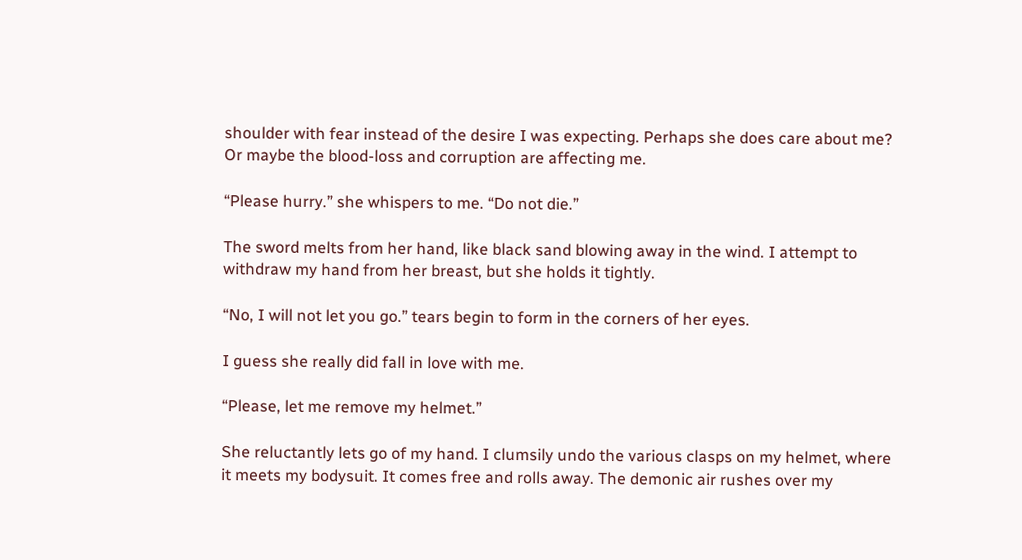shoulder with fear instead of the desire I was expecting. Perhaps she does care about me? Or maybe the blood-loss and corruption are affecting me.

“Please hurry.” she whispers to me. “Do not die.”

The sword melts from her hand, like black sand blowing away in the wind. I attempt to withdraw my hand from her breast, but she holds it tightly.

“No, I will not let you go.” tears begin to form in the corners of her eyes.

I guess she really did fall in love with me.

“Please, let me remove my helmet.”

She reluctantly lets go of my hand. I clumsily undo the various clasps on my helmet, where it meets my bodysuit. It comes free and rolls away. The demonic air rushes over my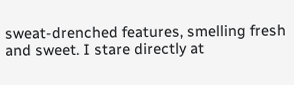sweat-drenched features, smelling fresh and sweet. I stare directly at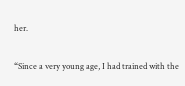her.

“Since a very young age, I had trained with the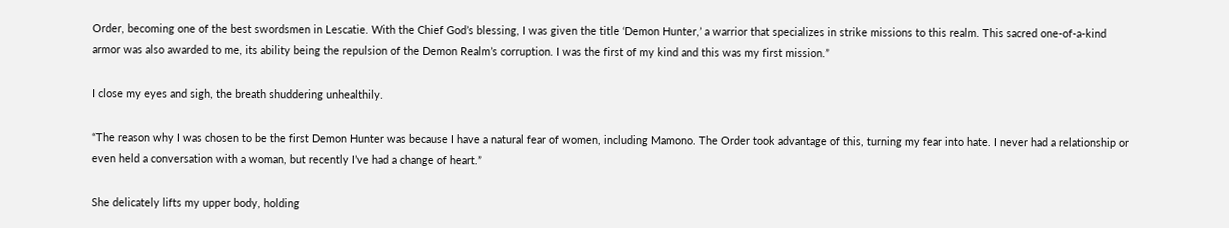Order, becoming one of the best swordsmen in Lescatie. With the Chief God’s blessing, I was given the title ‘Demon Hunter,’ a warrior that specializes in strike missions to this realm. This sacred one-of-a-kind armor was also awarded to me, its ability being the repulsion of the Demon Realm’s corruption. I was the first of my kind and this was my first mission.”

I close my eyes and sigh, the breath shuddering unhealthily.

“The reason why I was chosen to be the first Demon Hunter was because I have a natural fear of women, including Mamono. The Order took advantage of this, turning my fear into hate. I never had a relationship or even held a conversation with a woman, but recently I’ve had a change of heart.”

She delicately lifts my upper body, holding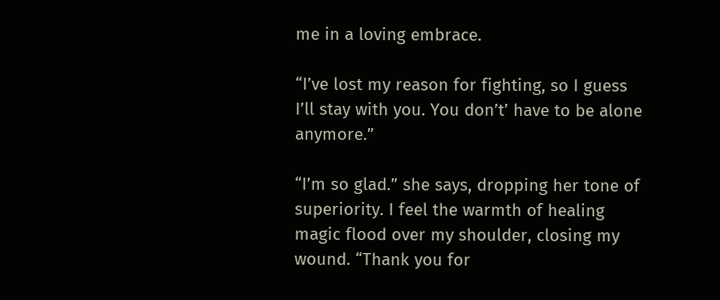me in a loving embrace.

“I’ve lost my reason for fighting, so I guess I’ll stay with you. You don’t’ have to be alone anymore.”

“I’m so glad.” she says, dropping her tone of superiority. I feel the warmth of healing magic flood over my shoulder, closing my wound. “Thank you for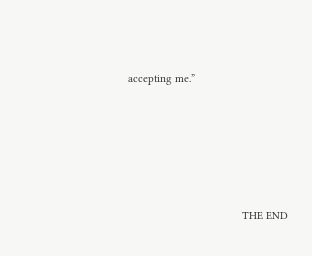accepting me.”






                                      THE END